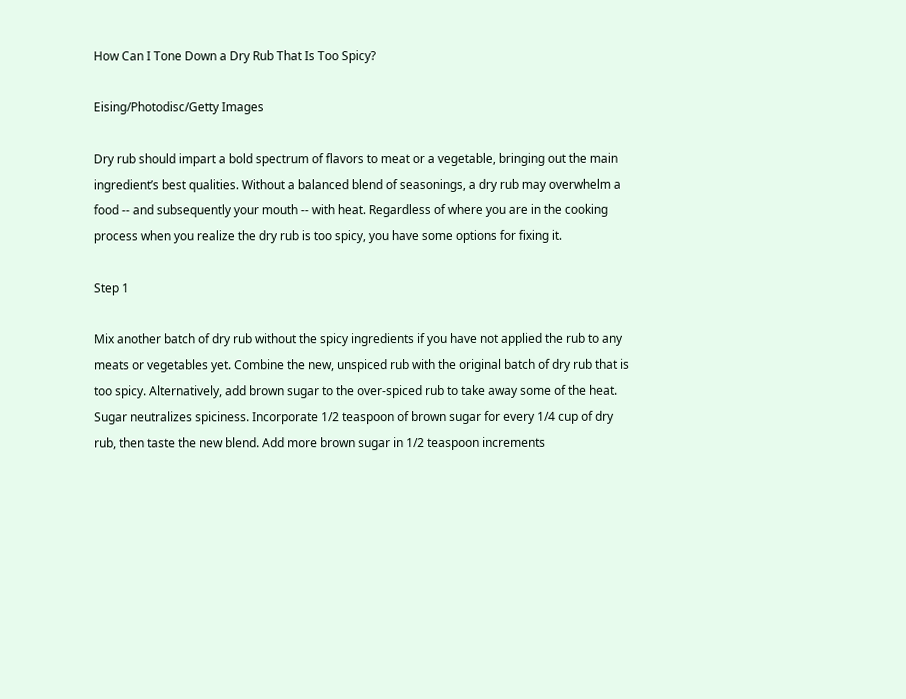How Can I Tone Down a Dry Rub That Is Too Spicy?

Eising/Photodisc/Getty Images

Dry rub should impart a bold spectrum of flavors to meat or a vegetable, bringing out the main ingredient’s best qualities. Without a balanced blend of seasonings, a dry rub may overwhelm a food -- and subsequently your mouth -- with heat. Regardless of where you are in the cooking process when you realize the dry rub is too spicy, you have some options for fixing it.

Step 1

Mix another batch of dry rub without the spicy ingredients if you have not applied the rub to any meats or vegetables yet. Combine the new, unspiced rub with the original batch of dry rub that is too spicy. Alternatively, add brown sugar to the over-spiced rub to take away some of the heat. Sugar neutralizes spiciness. Incorporate 1/2 teaspoon of brown sugar for every 1/4 cup of dry rub, then taste the new blend. Add more brown sugar in 1/2 teaspoon increments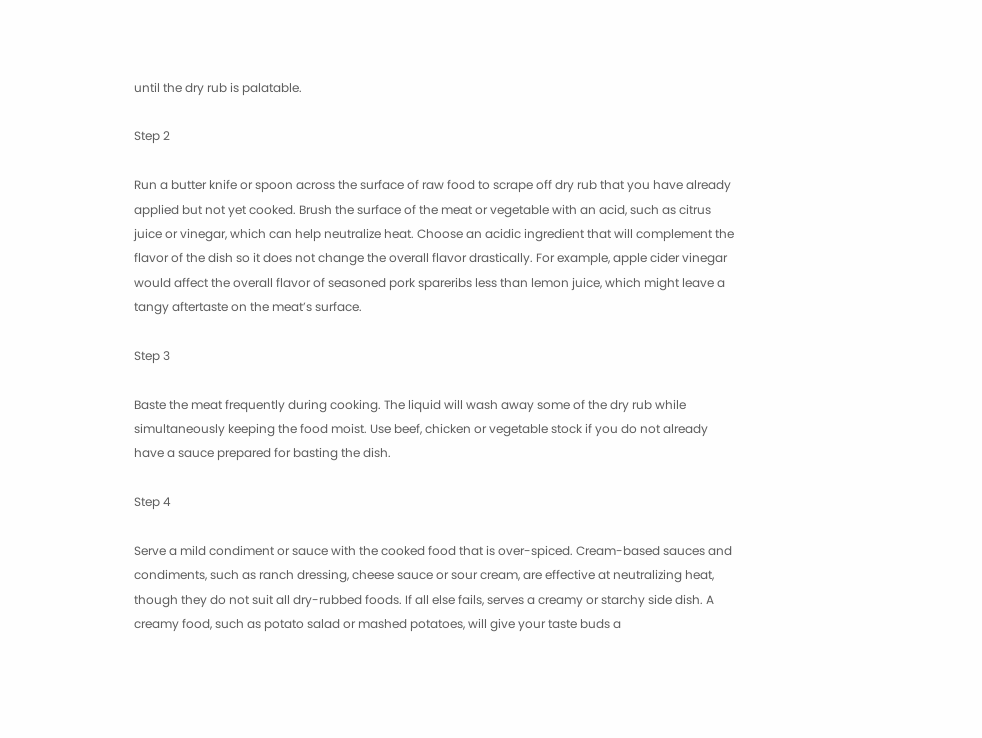until the dry rub is palatable.

Step 2

Run a butter knife or spoon across the surface of raw food to scrape off dry rub that you have already applied but not yet cooked. Brush the surface of the meat or vegetable with an acid, such as citrus juice or vinegar, which can help neutralize heat. Choose an acidic ingredient that will complement the flavor of the dish so it does not change the overall flavor drastically. For example, apple cider vinegar would affect the overall flavor of seasoned pork spareribs less than lemon juice, which might leave a tangy aftertaste on the meat’s surface.

Step 3

Baste the meat frequently during cooking. The liquid will wash away some of the dry rub while simultaneously keeping the food moist. Use beef, chicken or vegetable stock if you do not already have a sauce prepared for basting the dish.

Step 4

Serve a mild condiment or sauce with the cooked food that is over-spiced. Cream-based sauces and condiments, such as ranch dressing, cheese sauce or sour cream, are effective at neutralizing heat, though they do not suit all dry-rubbed foods. If all else fails, serves a creamy or starchy side dish. A creamy food, such as potato salad or mashed potatoes, will give your taste buds a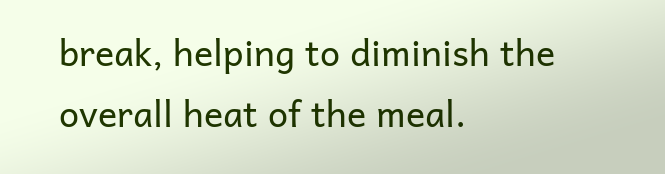break, helping to diminish the overall heat of the meal.